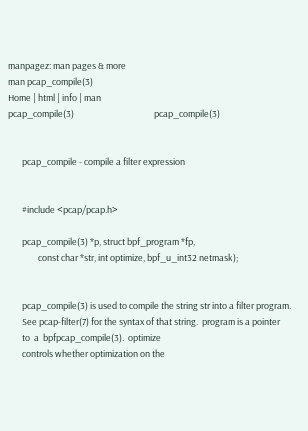manpagez: man pages & more
man pcap_compile(3)
Home | html | info | man
pcap_compile(3)                                        pcap_compile(3)


       pcap_compile - compile a filter expression


       #include <pcap/pcap.h>

       pcap_compile(3) *p, struct bpf_program *fp,
               const char *str, int optimize, bpf_u_int32 netmask);


       pcap_compile(3) is used to compile the string str into a filter program.
       See pcap-filter(7) for the syntax of that string.  program is a pointer
       to  a  bpfpcap_compile(3).  optimize
       controls whether optimization on the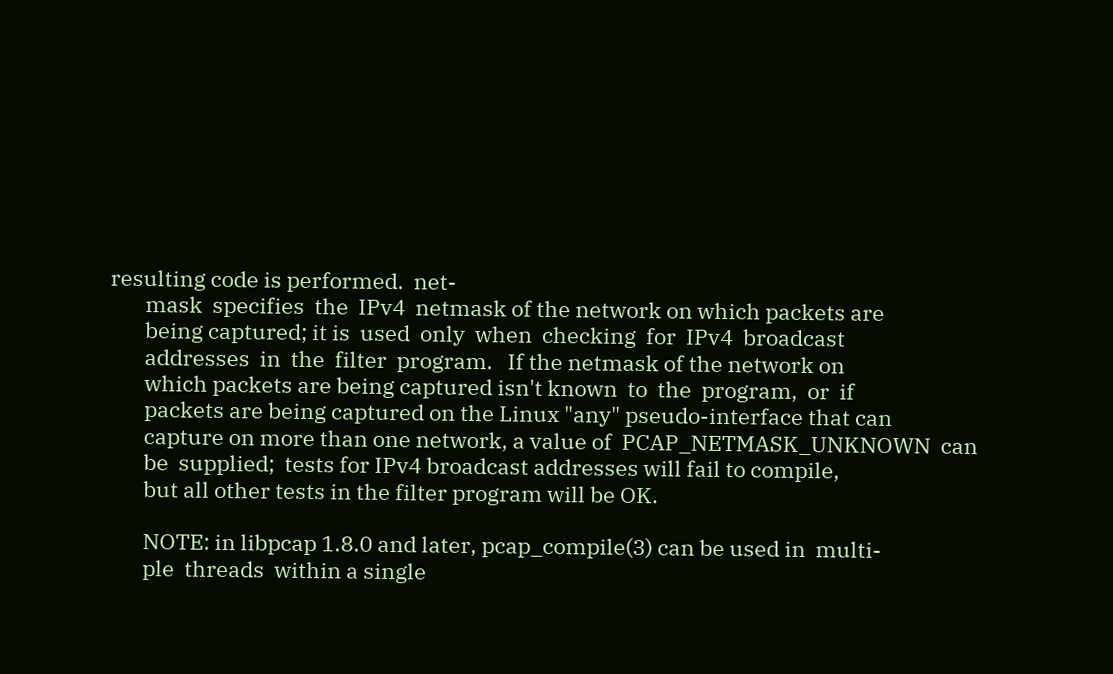resulting code is performed.  net-
       mask  specifies  the  IPv4  netmask of the network on which packets are
       being captured; it is  used  only  when  checking  for  IPv4  broadcast
       addresses  in  the  filter  program.   If the netmask of the network on
       which packets are being captured isn't known  to  the  program,  or  if
       packets are being captured on the Linux "any" pseudo-interface that can
       capture on more than one network, a value of  PCAP_NETMASK_UNKNOWN  can
       be  supplied;  tests for IPv4 broadcast addresses will fail to compile,
       but all other tests in the filter program will be OK.

       NOTE: in libpcap 1.8.0 and later, pcap_compile(3) can be used in  multi-
       ple  threads  within a single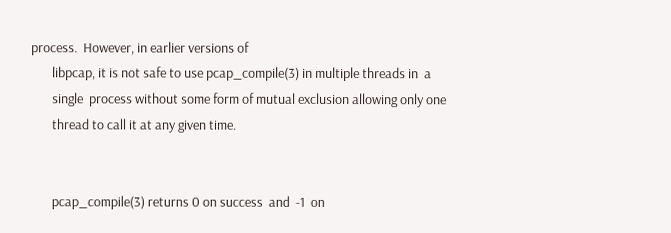process.  However, in earlier versions of
       libpcap, it is not safe to use pcap_compile(3) in multiple threads in  a
       single  process without some form of mutual exclusion allowing only one
       thread to call it at any given time.


       pcap_compile(3) returns 0 on success  and  -1  on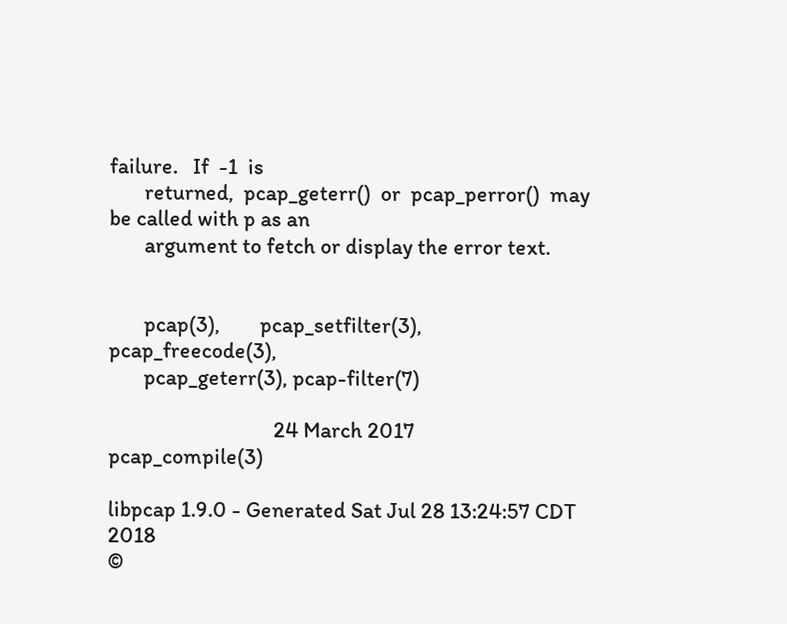failure.   If  -1  is
       returned,  pcap_geterr()  or  pcap_perror()  may be called with p as an
       argument to fetch or display the error text.


       pcap(3),        pcap_setfilter(3),        pcap_freecode(3),
       pcap_geterr(3), pcap-filter(7)

                                 24 March 2017             pcap_compile(3)

libpcap 1.9.0 - Generated Sat Jul 28 13:24:57 CDT 2018
©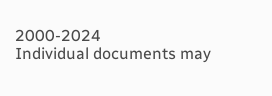2000-2024
Individual documents may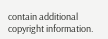contain additional copyright information.